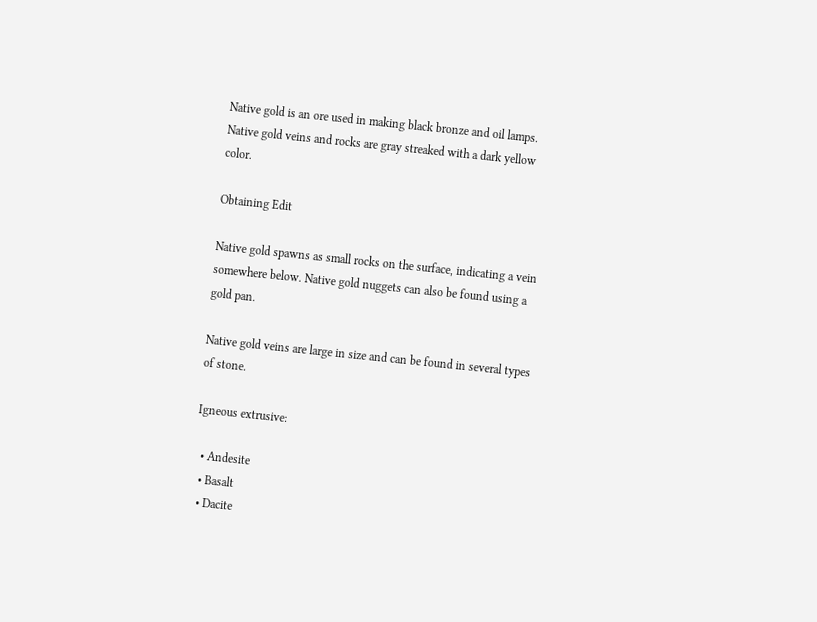Native gold is an ore used in making black bronze and oil lamps. Native gold veins and rocks are gray streaked with a dark yellow color.

Obtaining Edit

Native gold spawns as small rocks on the surface, indicating a vein somewhere below. Native gold nuggets can also be found using a gold pan.

Native gold veins are large in size and can be found in several types of stone.

Igneous extrusive:

  • Andesite
  • Basalt
  • Dacite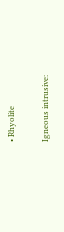• Rhyolite

Igneous intrusive: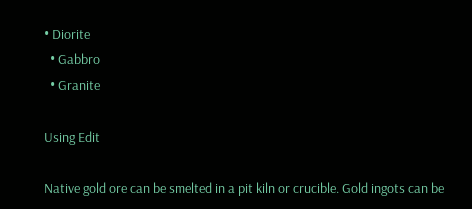• Diorite
  • Gabbro
  • Granite

Using Edit

Native gold ore can be smelted in a pit kiln or crucible. Gold ingots can be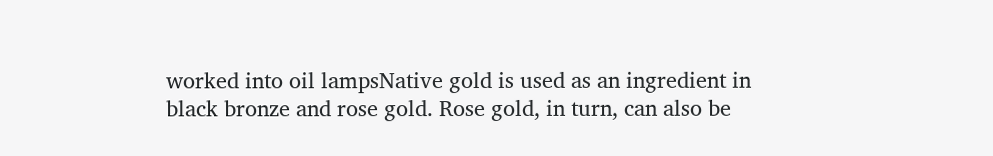worked into oil lampsNative gold is used as an ingredient in black bronze and rose gold. Rose gold, in turn, can also be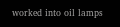worked into oil lamps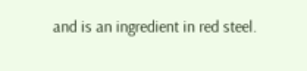and is an ingredient in red steel.